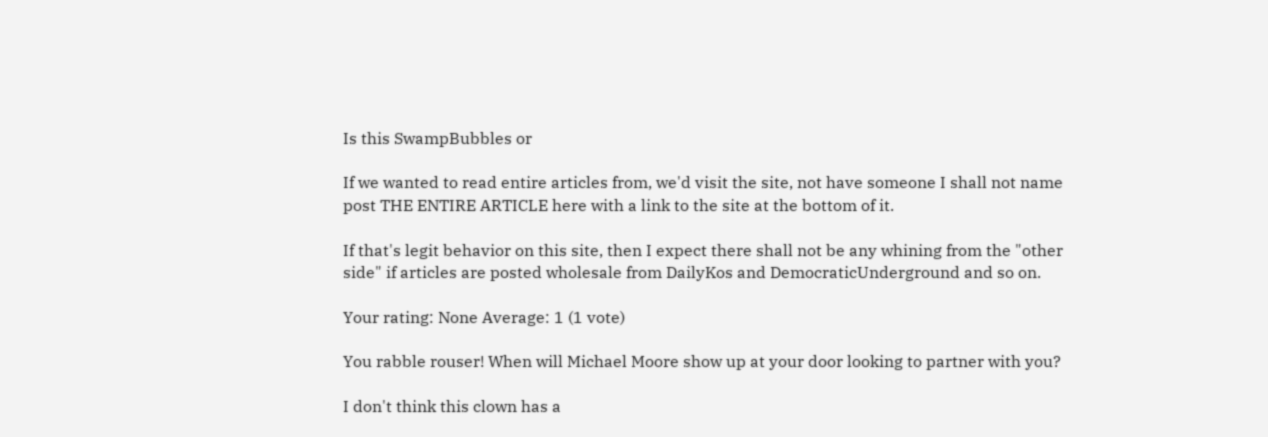Is this SwampBubbles or

If we wanted to read entire articles from, we'd visit the site, not have someone I shall not name post THE ENTIRE ARTICLE here with a link to the site at the bottom of it.

If that's legit behavior on this site, then I expect there shall not be any whining from the "other side" if articles are posted wholesale from DailyKos and DemocraticUnderground and so on.

Your rating: None Average: 1 (1 vote)

You rabble rouser! When will Michael Moore show up at your door looking to partner with you?

I don't think this clown has a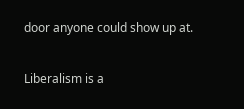door anyone could show up at.

Liberalism is a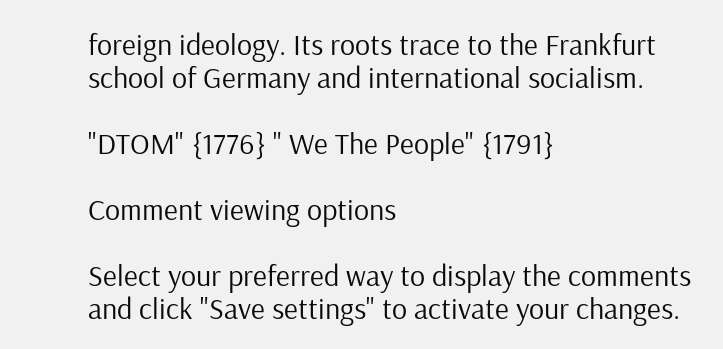foreign ideology. Its roots trace to the Frankfurt school of Germany and international socialism.

"DTOM" {1776} " We The People" {1791}

Comment viewing options

Select your preferred way to display the comments and click "Save settings" to activate your changes.